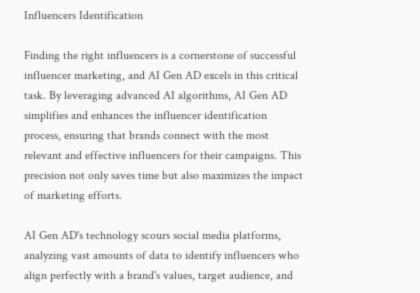Influencers Identification

Finding the right influencers is a cornerstone of successful influencer marketing, and AI Gen AD excels in this critical task. By leveraging advanced AI algorithms, AI Gen AD simplifies and enhances the influencer identification process, ensuring that brands connect with the most relevant and effective influencers for their campaigns. This precision not only saves time but also maximizes the impact of marketing efforts.

AI Gen AD's technology scours social media platforms, analyzing vast amounts of data to identify influencers who align perfectly with a brand's values, target audience, and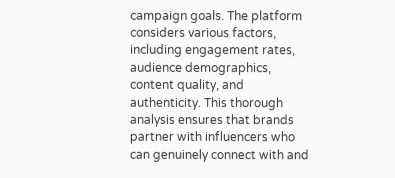campaign goals. The platform considers various factors, including engagement rates, audience demographics, content quality, and authenticity. This thorough analysis ensures that brands partner with influencers who can genuinely connect with and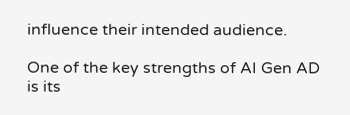influence their intended audience.

One of the key strengths of AI Gen AD is its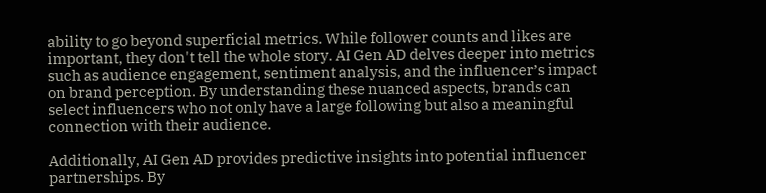ability to go beyond superficial metrics. While follower counts and likes are important, they don't tell the whole story. AI Gen AD delves deeper into metrics such as audience engagement, sentiment analysis, and the influencer’s impact on brand perception. By understanding these nuanced aspects, brands can select influencers who not only have a large following but also a meaningful connection with their audience.

Additionally, AI Gen AD provides predictive insights into potential influencer partnerships. By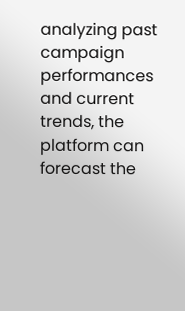analyzing past campaign performances and current trends, the platform can forecast the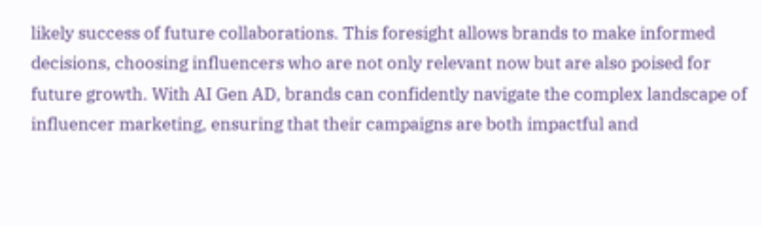likely success of future collaborations. This foresight allows brands to make informed decisions, choosing influencers who are not only relevant now but are also poised for future growth. With AI Gen AD, brands can confidently navigate the complex landscape of influencer marketing, ensuring that their campaigns are both impactful and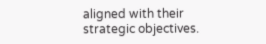aligned with their strategic objectives.